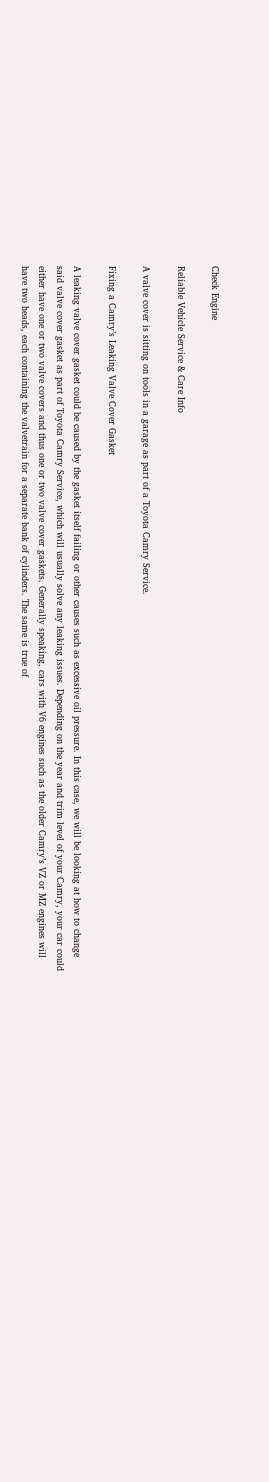Check Engine

Reliable Vehicle Service & Care Info

A valve cover is sitting on tools in a garage as part of a Toyota Camry Service.

Fixing a Camry’s Leaking Valve Cover Gasket

A leaking valve cover gasket could be caused by the gasket itself failing or other causes such as excessive oil pressure. In this case, we will be looking at how to change said valve cover gasket as part of Toyota Camry Service, which will usually solve any leaking issues. Depending on the year and trim level of your Camry, your car could either have one or two valve covers and thus one or two valve cover gaskets. Generally speaking, cars with V6 engines such as the older Camry’s VZ or MZ engines will have two heads, each containing the valvetrain for a separate bank of cylinders. The same is true of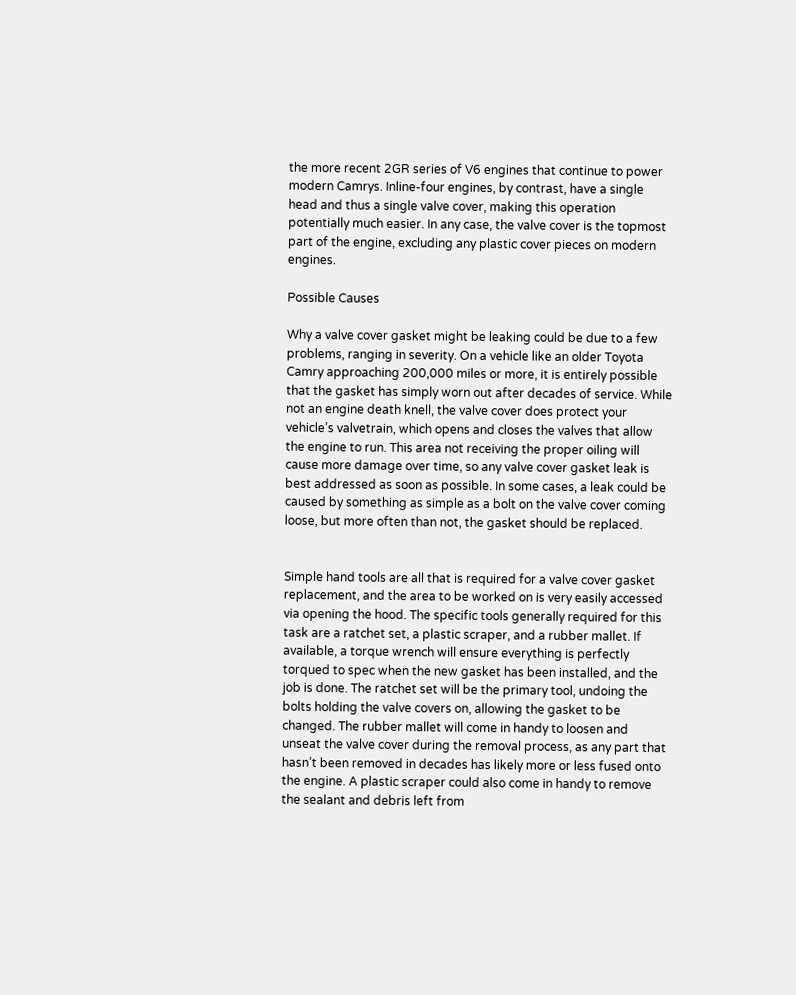the more recent 2GR series of V6 engines that continue to power modern Camrys. Inline-four engines, by contrast, have a single head and thus a single valve cover, making this operation potentially much easier. In any case, the valve cover is the topmost part of the engine, excluding any plastic cover pieces on modern engines.

Possible Causes

Why a valve cover gasket might be leaking could be due to a few problems, ranging in severity. On a vehicle like an older Toyota Camry approaching 200,000 miles or more, it is entirely possible that the gasket has simply worn out after decades of service. While not an engine death knell, the valve cover does protect your vehicle’s valvetrain, which opens and closes the valves that allow the engine to run. This area not receiving the proper oiling will cause more damage over time, so any valve cover gasket leak is best addressed as soon as possible. In some cases, a leak could be caused by something as simple as a bolt on the valve cover coming loose, but more often than not, the gasket should be replaced.


Simple hand tools are all that is required for a valve cover gasket replacement, and the area to be worked on is very easily accessed via opening the hood. The specific tools generally required for this task are a ratchet set, a plastic scraper, and a rubber mallet. If available, a torque wrench will ensure everything is perfectly torqued to spec when the new gasket has been installed, and the job is done. The ratchet set will be the primary tool, undoing the bolts holding the valve covers on, allowing the gasket to be changed. The rubber mallet will come in handy to loosen and unseat the valve cover during the removal process, as any part that hasn’t been removed in decades has likely more or less fused onto the engine. A plastic scraper could also come in handy to remove the sealant and debris left from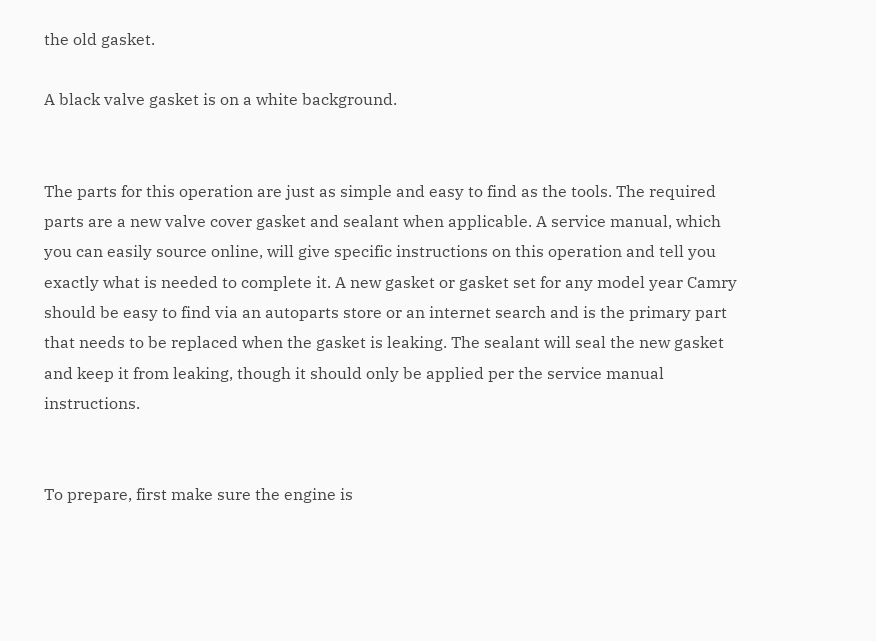the old gasket.

A black valve gasket is on a white background.


The parts for this operation are just as simple and easy to find as the tools. The required parts are a new valve cover gasket and sealant when applicable. A service manual, which you can easily source online, will give specific instructions on this operation and tell you exactly what is needed to complete it. A new gasket or gasket set for any model year Camry should be easy to find via an autoparts store or an internet search and is the primary part that needs to be replaced when the gasket is leaking. The sealant will seal the new gasket and keep it from leaking, though it should only be applied per the service manual instructions.


To prepare, first make sure the engine is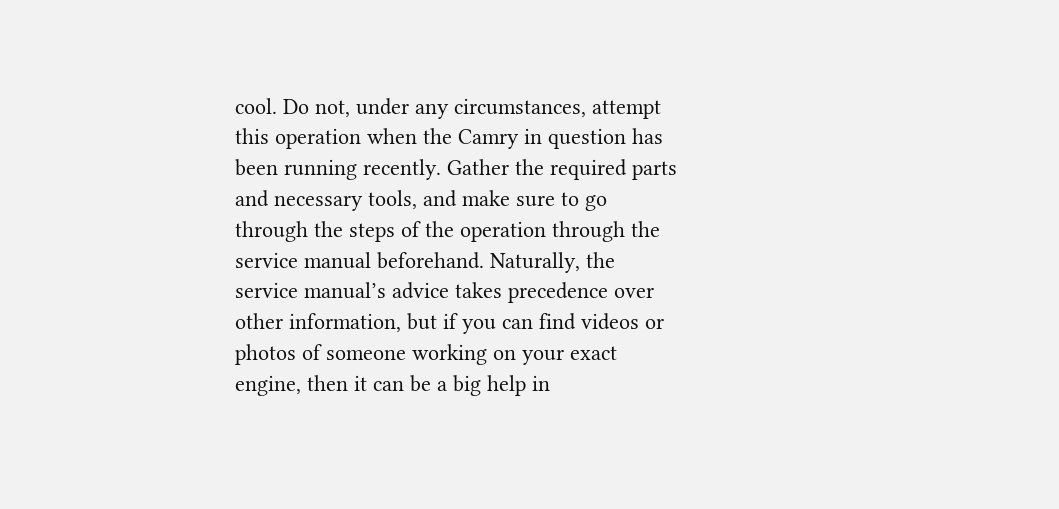cool. Do not, under any circumstances, attempt this operation when the Camry in question has been running recently. Gather the required parts and necessary tools, and make sure to go through the steps of the operation through the service manual beforehand. Naturally, the service manual’s advice takes precedence over other information, but if you can find videos or photos of someone working on your exact engine, then it can be a big help in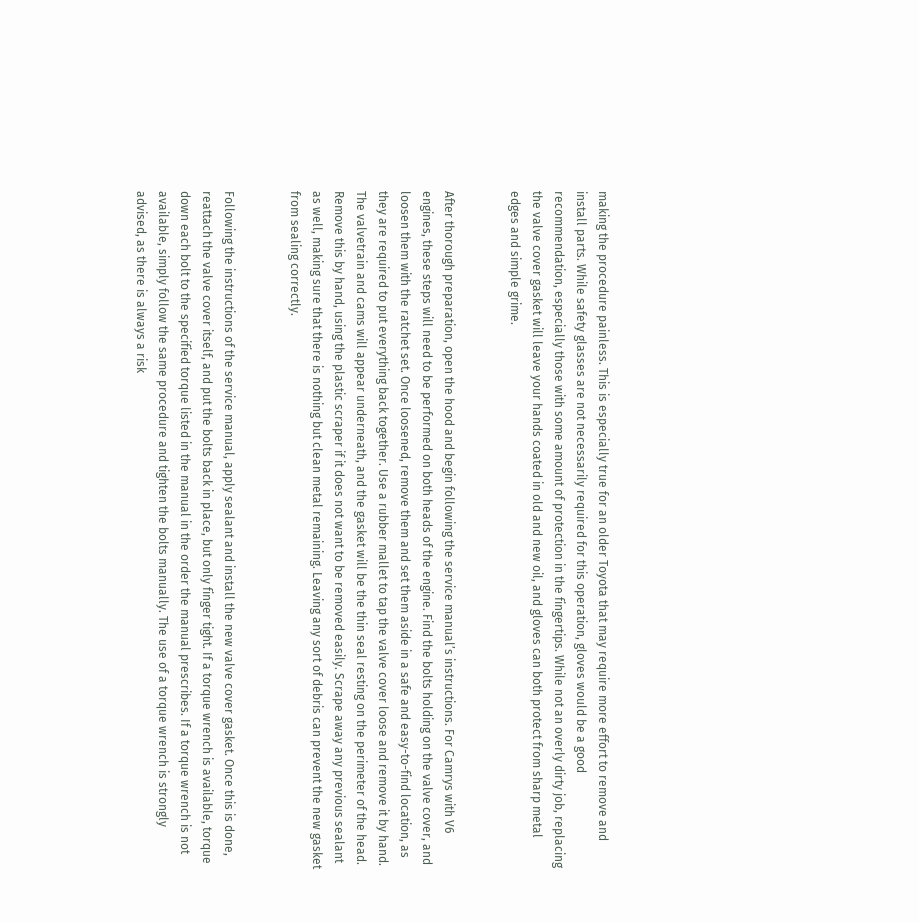making the procedure painless. This is especially true for an older Toyota that may require more effort to remove and install parts. While safety glasses are not necessarily required for this operation, gloves would be a good recommendation, especially those with some amount of protection in the fingertips. While not an overly dirty job, replacing the valve cover gasket will leave your hands coated in old and new oil, and gloves can both protect from sharp metal edges and simple grime.


After thorough preparation, open the hood and begin following the service manual’s instructions. For Camrys with V6 engines, these steps will need to be performed on both heads of the engine. Find the bolts holding on the valve cover, and loosen them with the ratchet set. Once loosened, remove them and set them aside in a safe and easy-to-find location, as they are required to put everything back together. Use a rubber mallet to tap the valve cover loose and remove it by hand. The valvetrain and cams will appear underneath, and the gasket will be the thin seal resting on the perimeter of the head. Remove this by hand, using the plastic scraper if it does not want to be removed easily. Scrape away any previous sealant as well, making sure that there is nothing but clean metal remaining. Leaving any sort of debris can prevent the new gasket from sealing correctly.


Following the instructions of the service manual, apply sealant and install the new valve cover gasket. Once this is done, reattach the valve cover itself, and put the bolts back in place, but only finger tight. If a torque wrench is available, torque down each bolt to the specified torque listed in the manual in the order the manual prescribes. If a torque wrench is not available, simply follow the same procedure and tighten the bolts manually. The use of a torque wrench is strongly advised, as there is always a risk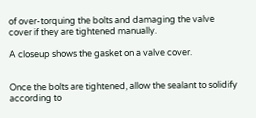of over-torquing the bolts and damaging the valve cover if they are tightened manually.

A closeup shows the gasket on a valve cover.


Once the bolts are tightened, allow the sealant to solidify according to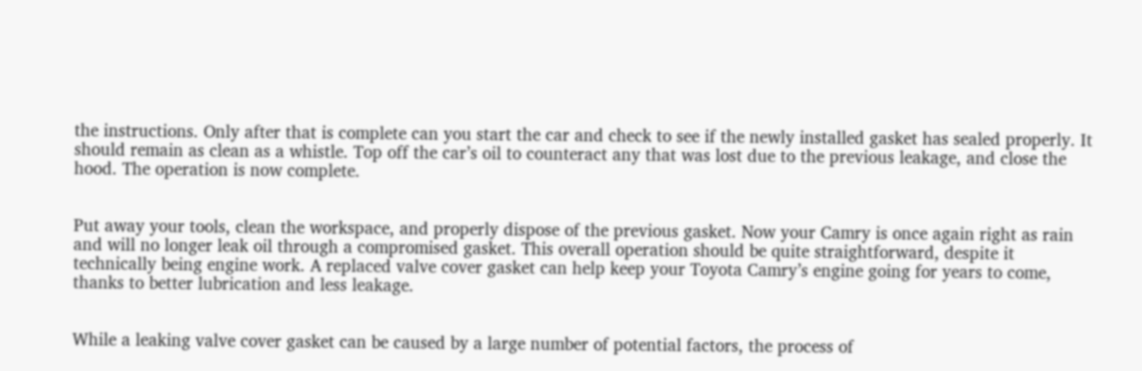the instructions. Only after that is complete can you start the car and check to see if the newly installed gasket has sealed properly. It should remain as clean as a whistle. Top off the car’s oil to counteract any that was lost due to the previous leakage, and close the hood. The operation is now complete.


Put away your tools, clean the workspace, and properly dispose of the previous gasket. Now your Camry is once again right as rain and will no longer leak oil through a compromised gasket. This overall operation should be quite straightforward, despite it technically being engine work. A replaced valve cover gasket can help keep your Toyota Camry’s engine going for years to come, thanks to better lubrication and less leakage.


While a leaking valve cover gasket can be caused by a large number of potential factors, the process of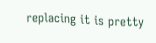replacing it is pretty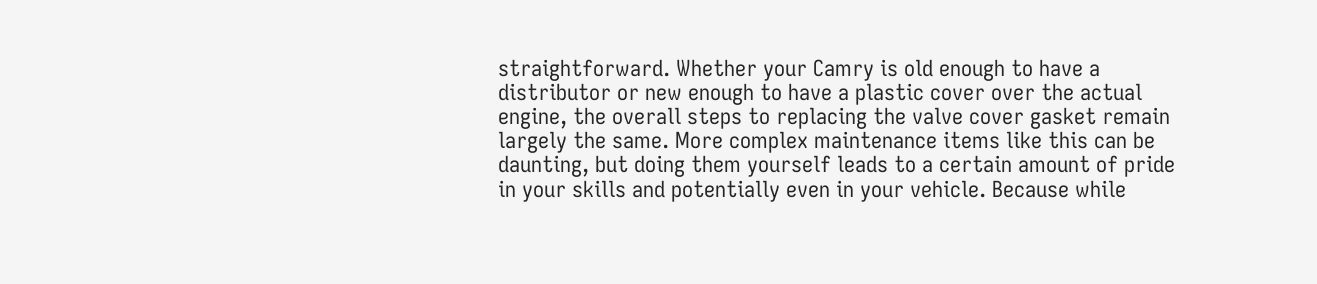straightforward. Whether your Camry is old enough to have a distributor or new enough to have a plastic cover over the actual engine, the overall steps to replacing the valve cover gasket remain largely the same. More complex maintenance items like this can be daunting, but doing them yourself leads to a certain amount of pride in your skills and potentially even in your vehicle. Because while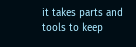it takes parts and tools to keep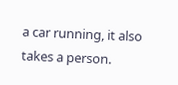a car running, it also takes a person.